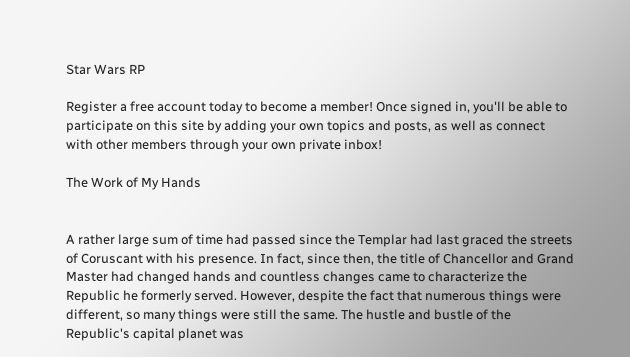Star Wars RP

Register a free account today to become a member! Once signed in, you'll be able to participate on this site by adding your own topics and posts, as well as connect with other members through your own private inbox!

The Work of My Hands


A rather large sum of time had passed since the Templar had last graced the streets of Coruscant with his presence. In fact, since then, the title of Chancellor and Grand Master had changed hands and countless changes came to characterize the Republic he formerly served. However, despite the fact that numerous things were different, so many things were still the same. The hustle and bustle of the Republic's capital planet was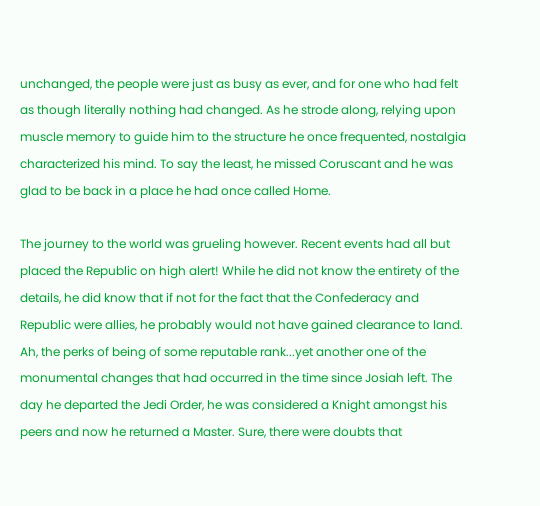unchanged, the people were just as busy as ever, and for one who had felt as though literally nothing had changed. As he strode along, relying upon muscle memory to guide him to the structure he once frequented, nostalgia characterized his mind. To say the least, he missed Coruscant and he was glad to be back in a place he had once called Home.

The journey to the world was grueling however. Recent events had all but placed the Republic on high alert! While he did not know the entirety of the details, he did know that if not for the fact that the Confederacy and Republic were allies, he probably would not have gained clearance to land. Ah, the perks of being of some reputable rank...yet another one of the monumental changes that had occurred in the time since Josiah left. The day he departed the Jedi Order, he was considered a Knight amongst his peers and now he returned a Master. Sure, there were doubts that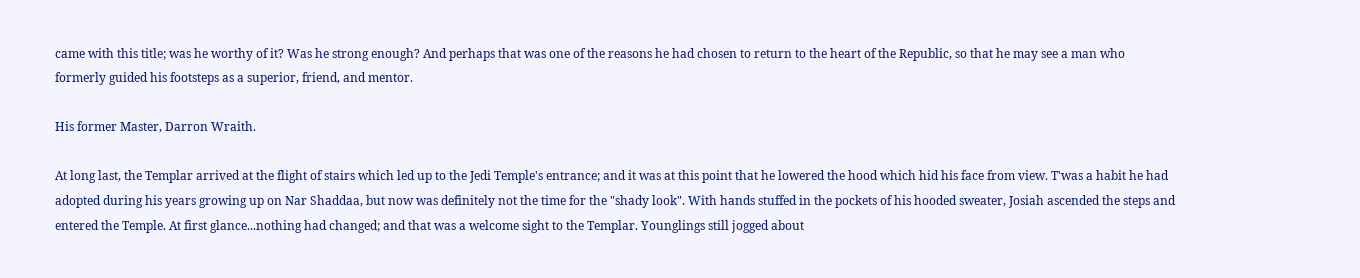came with this title; was he worthy of it? Was he strong enough? And perhaps that was one of the reasons he had chosen to return to the heart of the Republic, so that he may see a man who formerly guided his footsteps as a superior, friend, and mentor.

His former Master, Darron Wraith.

At long last, the Templar arrived at the flight of stairs which led up to the Jedi Temple's entrance; and it was at this point that he lowered the hood which hid his face from view. T'was a habit he had adopted during his years growing up on Nar Shaddaa, but now was definitely not the time for the "shady look". With hands stuffed in the pockets of his hooded sweater, Josiah ascended the steps and entered the Temple. At first glance...nothing had changed; and that was a welcome sight to the Templar. Younglings still jogged about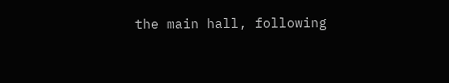the main hall, following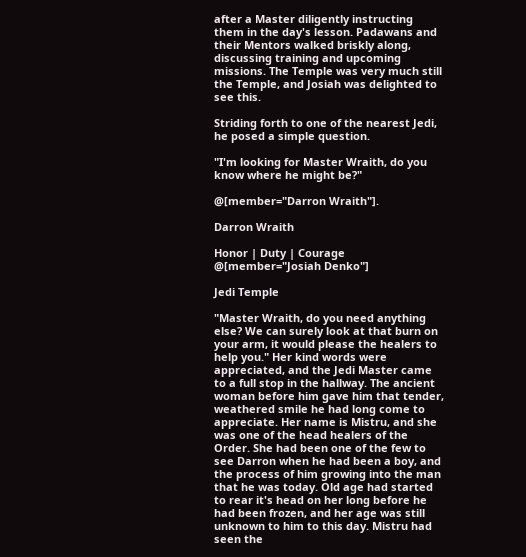after a Master diligently instructing them in the day's lesson. Padawans and their Mentors walked briskly along, discussing training and upcoming missions. The Temple was very much still the Temple, and Josiah was delighted to see this.

Striding forth to one of the nearest Jedi, he posed a simple question.

"I'm looking for Master Wraith, do you know where he might be?"

@[member="Darron Wraith"].

Darron Wraith

Honor | Duty | Courage
@[member="Josiah Denko"]

Jedi Temple

"Master Wraith, do you need anything else? We can surely look at that burn on your arm, it would please the healers to help you." Her kind words were appreciated, and the Jedi Master came to a full stop in the hallway. The ancient woman before him gave him that tender, weathered smile he had long come to appreciate. Her name is Mistru, and she was one of the head healers of the Order. She had been one of the few to see Darron when he had been a boy, and the process of him growing into the man that he was today. Old age had started to rear it's head on her long before he had been frozen, and her age was still unknown to him to this day. Mistru had seen the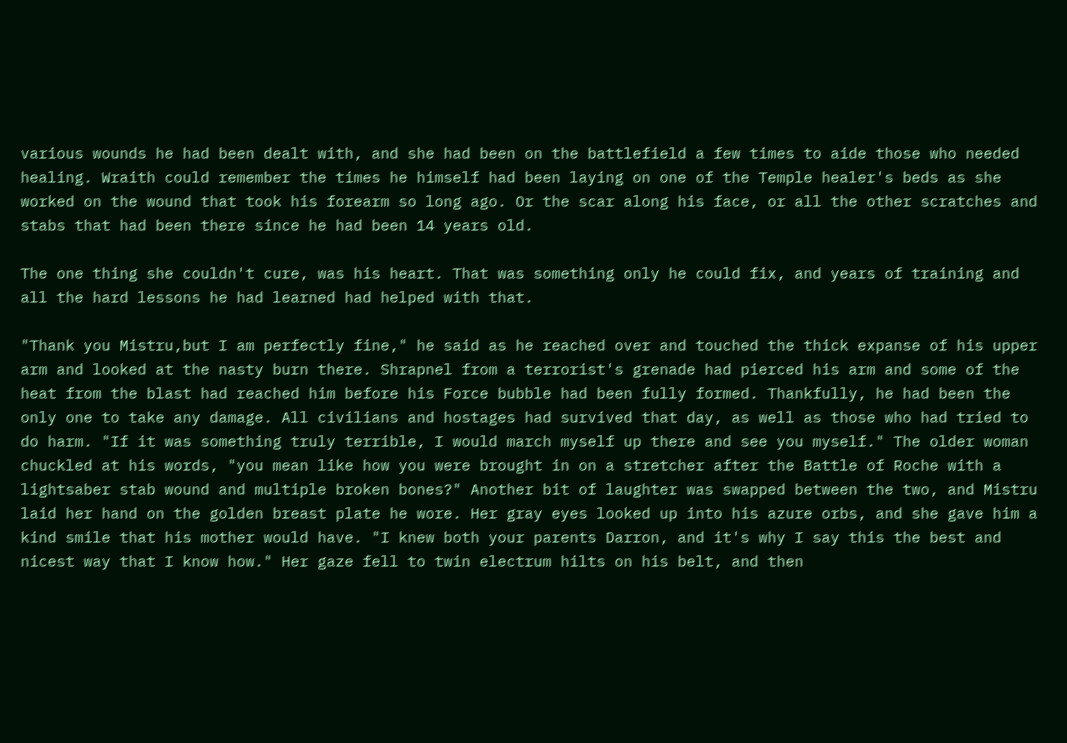various wounds he had been dealt with, and she had been on the battlefield a few times to aide those who needed healing. Wraith could remember the times he himself had been laying on one of the Temple healer's beds as she worked on the wound that took his forearm so long ago. Or the scar along his face, or all the other scratches and stabs that had been there since he had been 14 years old.

The one thing she couldn't cure, was his heart. That was something only he could fix, and years of training and all the hard lessons he had learned had helped with that.

"Thank you Mistru,but I am perfectly fine," he said as he reached over and touched the thick expanse of his upper arm and looked at the nasty burn there. Shrapnel from a terrorist's grenade had pierced his arm and some of the heat from the blast had reached him before his Force bubble had been fully formed. Thankfully, he had been the only one to take any damage. All civilians and hostages had survived that day, as well as those who had tried to do harm. "If it was something truly terrible, I would march myself up there and see you myself." The older woman chuckled at his words, "you mean like how you were brought in on a stretcher after the Battle of Roche with a lightsaber stab wound and multiple broken bones?" Another bit of laughter was swapped between the two, and Mistru laid her hand on the golden breast plate he wore. Her gray eyes looked up into his azure orbs, and she gave him a kind smile that his mother would have. "I knew both your parents Darron, and it's why I say this the best and nicest way that I know how." Her gaze fell to twin electrum hilts on his belt, and then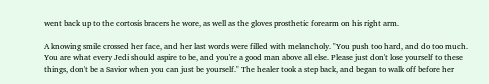went back up to the cortosis bracers he wore, as well as the gloves prosthetic forearm on his right arm.

A knowing smile crossed her face, and her last words were filled with melancholy. "You push too hard, and do too much. You are what every Jedi should aspire to be, and you're a good man above all else. Please just don't lose yourself to these things, don't be a Savior when you can just be yourself." The healer took a step back, and began to walk off before her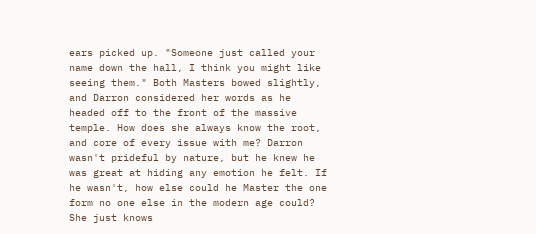ears picked up. "Someone just called your name down the hall, I think you might like seeing them." Both Masters bowed slightly, and Darron considered her words as he headed off to the front of the massive temple. How does she always know the root, and core of every issue with me? Darron wasn't prideful by nature, but he knew he was great at hiding any emotion he felt. If he wasn't, how else could he Master the one form no one else in the modern age could? She just knows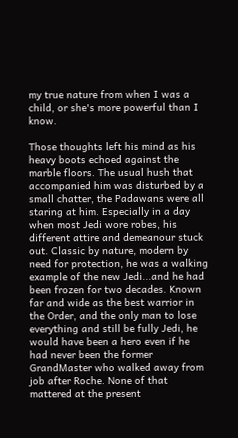my true nature from when I was a child, or she's more powerful than I know.

Those thoughts left his mind as his heavy boots echoed against the marble floors. The usual hush that accompanied him was disturbed by a small chatter, the Padawans were all staring at him. Especially in a day when most Jedi wore robes, his different attire and demeanour stuck out. Classic by nature, modern by need for protection, he was a walking example of the new Jedi...and he had been frozen for two decades. Known far and wide as the best warrior in the Order, and the only man to lose everything and still be fully Jedi, he would have been a hero even if he had never been the former GrandMaster who walked away from job after Roche. None of that mattered at the present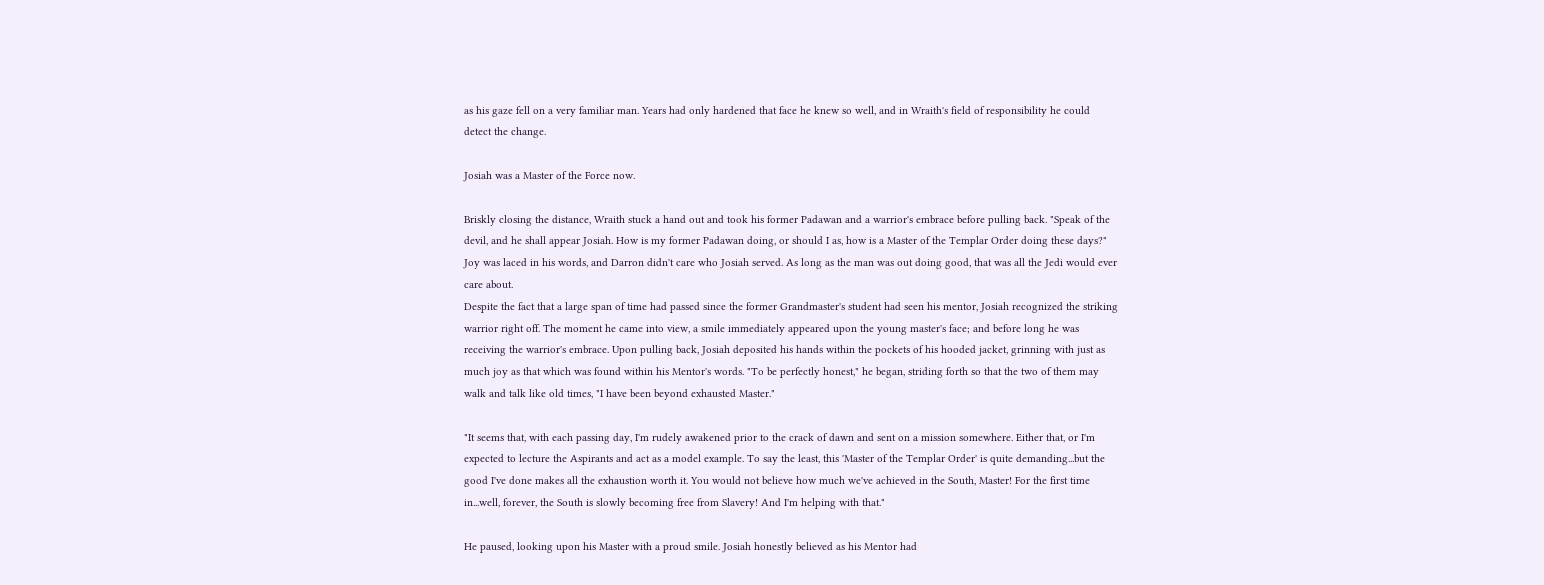as his gaze fell on a very familiar man. Years had only hardened that face he knew so well, and in Wraith's field of responsibility he could detect the change.

Josiah was a Master of the Force now.

Briskly closing the distance, Wraith stuck a hand out and took his former Padawan and a warrior's embrace before pulling back. "Speak of the devil, and he shall appear Josiah. How is my former Padawan doing, or should I as, how is a Master of the Templar Order doing these days?" Joy was laced in his words, and Darron didn't care who Josiah served. As long as the man was out doing good, that was all the Jedi would ever care about.
Despite the fact that a large span of time had passed since the former Grandmaster's student had seen his mentor, Josiah recognized the striking warrior right off. The moment he came into view, a smile immediately appeared upon the young master's face; and before long he was receiving the warrior's embrace. Upon pulling back, Josiah deposited his hands within the pockets of his hooded jacket, grinning with just as much joy as that which was found within his Mentor's words. "To be perfectly honest," he began, striding forth so that the two of them may walk and talk like old times, "I have been beyond exhausted Master."

"It seems that, with each passing day, I'm rudely awakened prior to the crack of dawn and sent on a mission somewhere. Either that, or I'm expected to lecture the Aspirants and act as a model example. To say the least, this 'Master of the Templar Order' is quite demanding...but the good I've done makes all the exhaustion worth it. You would not believe how much we've achieved in the South, Master! For the first time in...well, forever, the South is slowly becoming free from Slavery! And I'm helping with that."

He paused, looking upon his Master with a proud smile. Josiah honestly believed as his Mentor had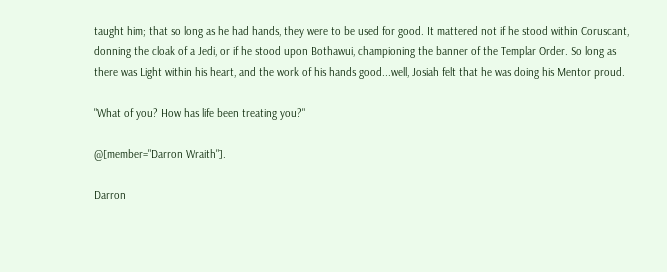taught him; that so long as he had hands, they were to be used for good. It mattered not if he stood within Coruscant, donning the cloak of a Jedi, or if he stood upon Bothawui, championing the banner of the Templar Order. So long as there was Light within his heart, and the work of his hands good...well, Josiah felt that he was doing his Mentor proud.

"What of you? How has life been treating you?"

@[member="Darron Wraith"].

Darron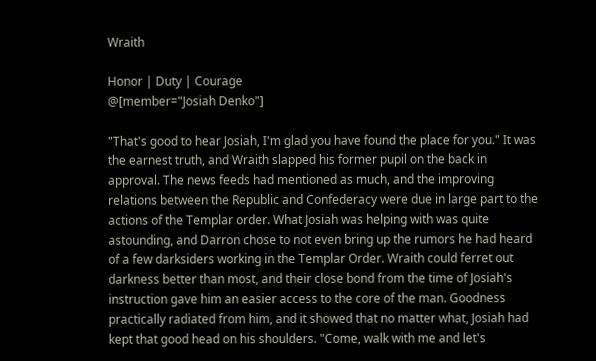Wraith

Honor | Duty | Courage
@[member="Josiah Denko"]

"That's good to hear Josiah, I'm glad you have found the place for you." It was the earnest truth, and Wraith slapped his former pupil on the back in approval. The news feeds had mentioned as much, and the improving relations between the Republic and Confederacy were due in large part to the actions of the Templar order. What Josiah was helping with was quite astounding, and Darron chose to not even bring up the rumors he had heard of a few darksiders working in the Templar Order. Wraith could ferret out darkness better than most, and their close bond from the time of Josiah's instruction gave him an easier access to the core of the man. Goodness practically radiated from him, and it showed that no matter what, Josiah had kept that good head on his shoulders. "Come, walk with me and let's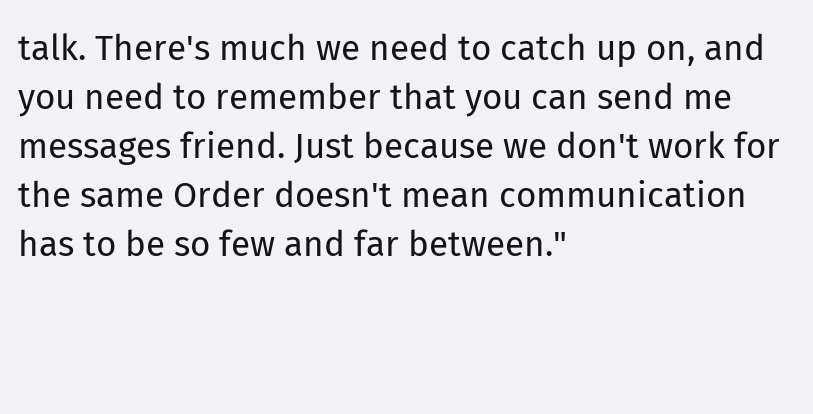talk. There's much we need to catch up on, and you need to remember that you can send me messages friend. Just because we don't work for the same Order doesn't mean communication has to be so few and far between."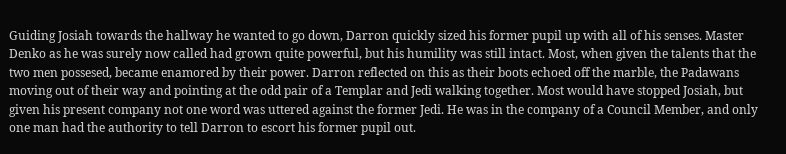Guiding Josiah towards the hallway he wanted to go down, Darron quickly sized his former pupil up with all of his senses. Master Denko as he was surely now called had grown quite powerful, but his humility was still intact. Most, when given the talents that the two men possesed, became enamored by their power. Darron reflected on this as their boots echoed off the marble, the Padawans moving out of their way and pointing at the odd pair of a Templar and Jedi walking together. Most would have stopped Josiah, but given his present company not one word was uttered against the former Jedi. He was in the company of a Council Member, and only one man had the authority to tell Darron to escort his former pupil out.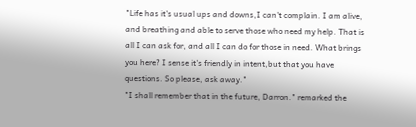"Life has it's usual ups and downs,I can't complain. I am alive, and breathing and able to serve those who need my help. That is all I can ask for, and all I can do for those in need. What brings you here? I sense it's friendly in intent,but that you have questions. So please, ask away."
"I shall remember that in the future, Darron." remarked the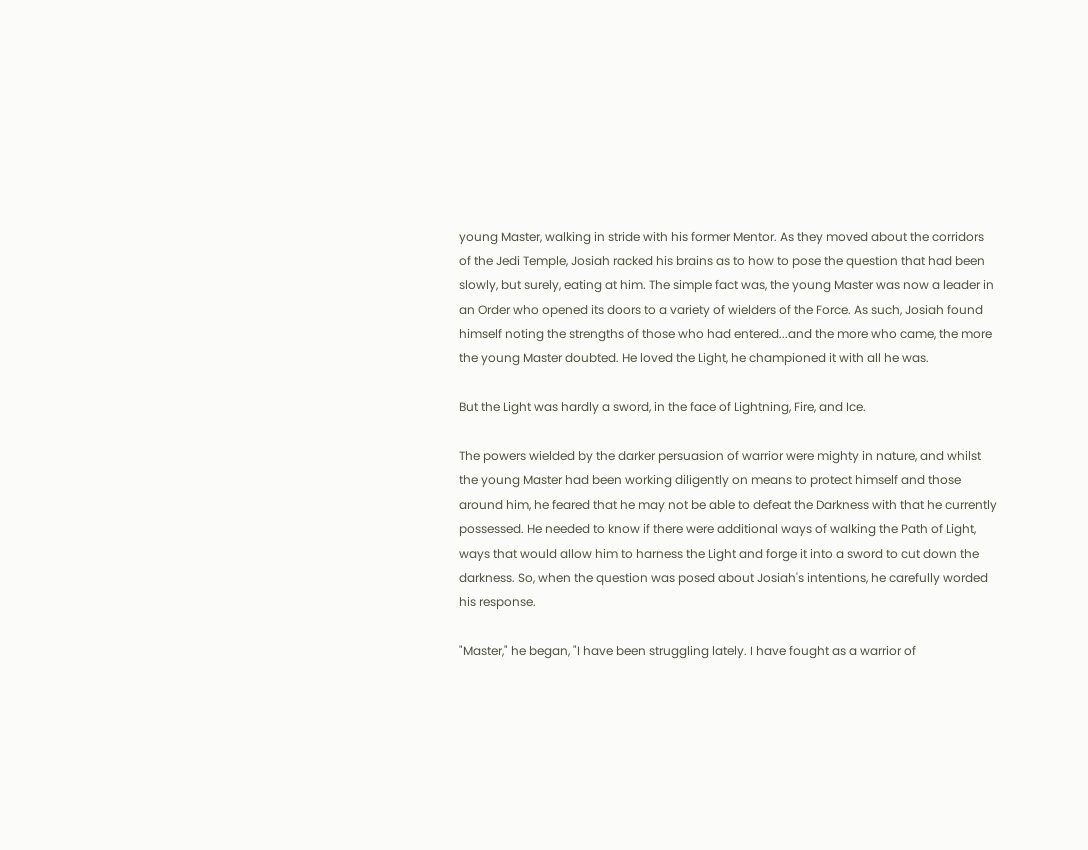young Master, walking in stride with his former Mentor. As they moved about the corridors of the Jedi Temple, Josiah racked his brains as to how to pose the question that had been slowly, but surely, eating at him. The simple fact was, the young Master was now a leader in an Order who opened its doors to a variety of wielders of the Force. As such, Josiah found himself noting the strengths of those who had entered...and the more who came, the more the young Master doubted. He loved the Light, he championed it with all he was.

But the Light was hardly a sword, in the face of Lightning, Fire, and Ice.

The powers wielded by the darker persuasion of warrior were mighty in nature, and whilst the young Master had been working diligently on means to protect himself and those around him, he feared that he may not be able to defeat the Darkness with that he currently possessed. He needed to know if there were additional ways of walking the Path of Light, ways that would allow him to harness the Light and forge it into a sword to cut down the darkness. So, when the question was posed about Josiah's intentions, he carefully worded his response.

"Master," he began, "I have been struggling lately. I have fought as a warrior of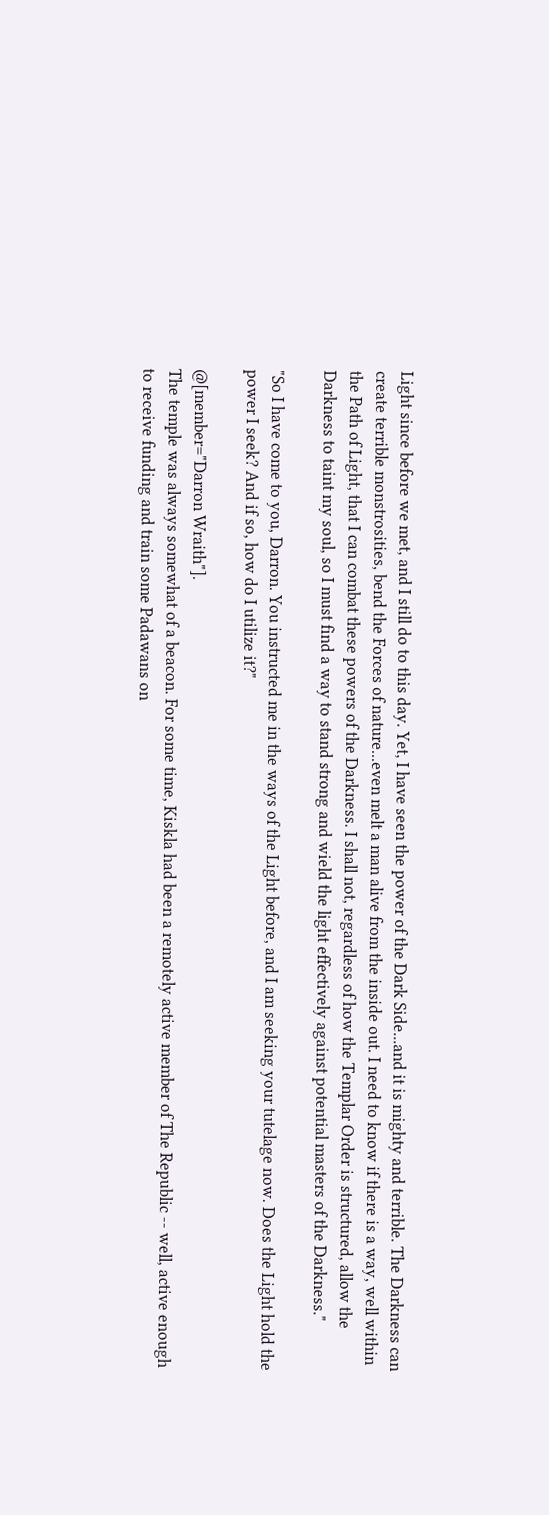Light since before we met, and I still do to this day. Yet, I have seen the power of the Dark Side...and it is mighty and terrible. The Darkness can create terrible monstrosities, bend the Forces of nature...even melt a man alive from the inside out. I need to know if there is a way, well within the Path of Light, that I can combat these powers of the Darkness. I shall not, regardless of how the Templar Order is structured, allow the Darkness to taint my soul, so I must find a way to stand strong and wield the light effectively against potential masters of the Darkness."

"So I have come to you, Darron. You instructed me in the ways of the Light before, and I am seeking your tutelage now. Does the Light hold the power I seek? And if so, how do I utilize it?"

@[member="Darron Wraith"].
The temple was always somewhat of a beacon. For some time, Kiskla had been a remotely active member of The Republic -- well, active enough to receive funding and train some Padawans on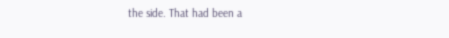the side. That had been a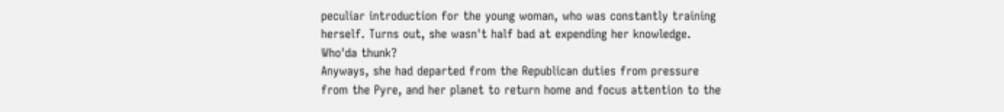peculiar introduction for the young woman, who was constantly training herself. Turns out, she wasn't half bad at expending her knowledge. Who'da thunk?
Anyways, she had departed from the Republican duties from pressure from the Pyre, and her planet to return home and focus attention to the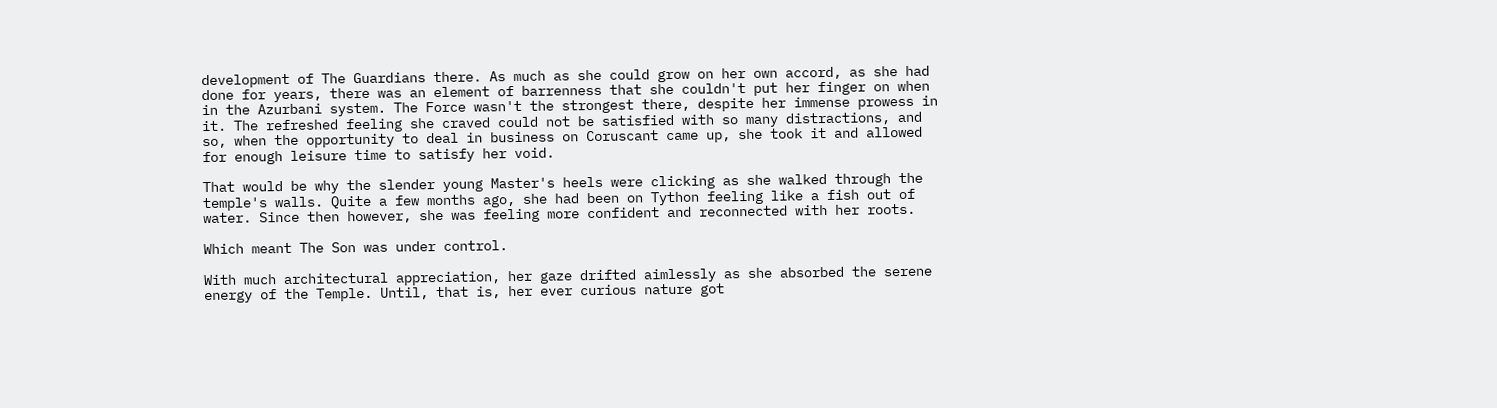development of The Guardians there. As much as she could grow on her own accord, as she had done for years, there was an element of barrenness that she couldn't put her finger on when in the Azurbani system. The Force wasn't the strongest there, despite her immense prowess in it. The refreshed feeling she craved could not be satisfied with so many distractions, and so, when the opportunity to deal in business on Coruscant came up, she took it and allowed for enough leisure time to satisfy her void.

That would be why the slender young Master's heels were clicking as she walked through the temple's walls. Quite a few months ago, she had been on Tython feeling like a fish out of water. Since then however, she was feeling more confident and reconnected with her roots.

Which meant The Son was under control.

With much architectural appreciation, her gaze drifted aimlessly as she absorbed the serene energy of the Temple. Until, that is, her ever curious nature got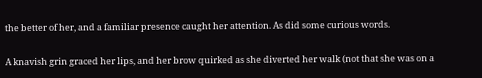the better of her, and a familiar presence caught her attention. As did some curious words.

A knavish grin graced her lips, and her brow quirked as she diverted her walk (not that she was on a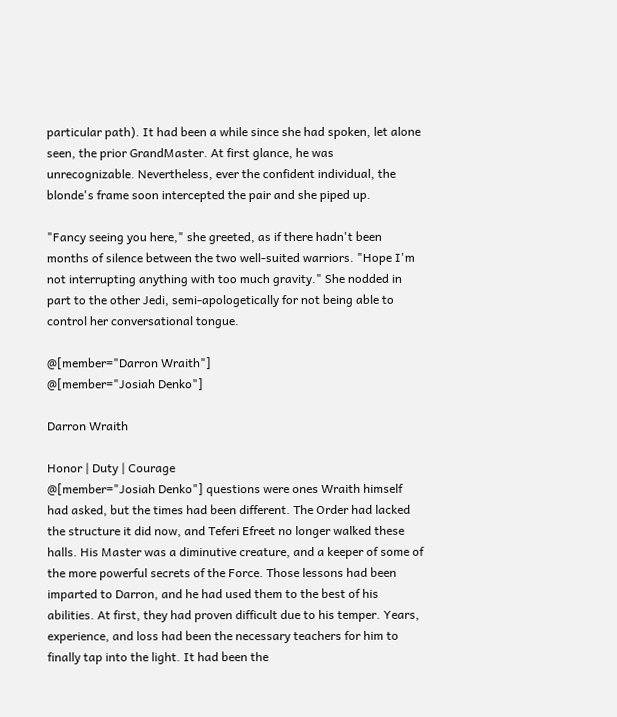particular path). It had been a while since she had spoken, let alone seen, the prior GrandMaster. At first glance, he was unrecognizable. Nevertheless, ever the confident individual, the blonde's frame soon intercepted the pair and she piped up.

"Fancy seeing you here," she greeted, as if there hadn't been months of silence between the two well-suited warriors. "Hope I'm not interrupting anything with too much gravity." She nodded in part to the other Jedi, semi-apologetically for not being able to control her conversational tongue.

@[member="Darron Wraith"]
@[member="Josiah Denko"]

Darron Wraith

Honor | Duty | Courage
@[member="Josiah Denko"] questions were ones Wraith himself had asked, but the times had been different. The Order had lacked the structure it did now, and Teferi Efreet no longer walked these halls. His Master was a diminutive creature, and a keeper of some of the more powerful secrets of the Force. Those lessons had been imparted to Darron, and he had used them to the best of his abilities. At first, they had proven difficult due to his temper. Years, experience, and loss had been the necessary teachers for him to finally tap into the light. It had been the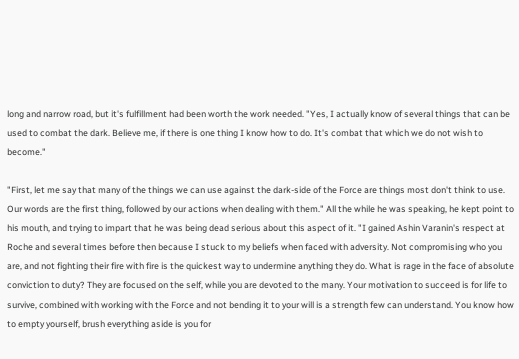long and narrow road, but it's fulfillment had been worth the work needed. "Yes, I actually know of several things that can be used to combat the dark. Believe me, if there is one thing I know how to do. It's combat that which we do not wish to become."

"First, let me say that many of the things we can use against the dark-side of the Force are things most don't think to use. Our words are the first thing, followed by our actions when dealing with them." All the while he was speaking, he kept point to his mouth, and trying to impart that he was being dead serious about this aspect of it. "I gained Ashin Varanin's respect at Roche and several times before then because I stuck to my beliefs when faced with adversity. Not compromising who you are, and not fighting their fire with fire is the quickest way to undermine anything they do. What is rage in the face of absolute conviction to duty? They are focused on the self, while you are devoted to the many. Your motivation to succeed is for life to survive, combined with working with the Force and not bending it to your will is a strength few can understand. You know how to empty yourself, brush everything aside is you for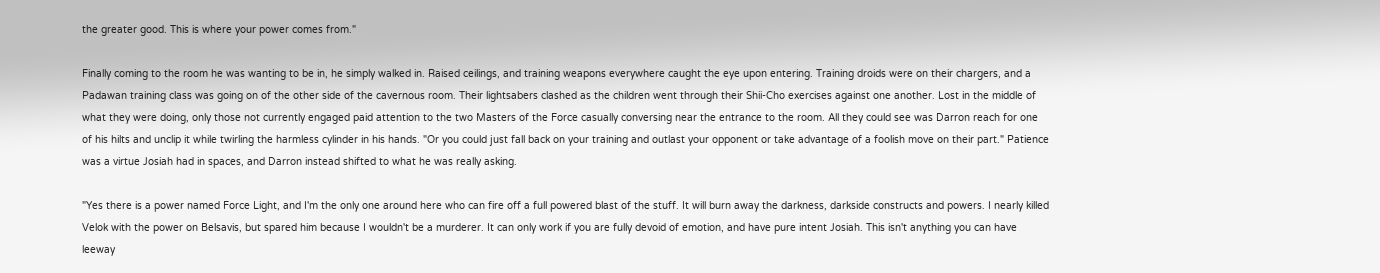the greater good. This is where your power comes from."

Finally coming to the room he was wanting to be in, he simply walked in. Raised ceilings, and training weapons everywhere caught the eye upon entering. Training droids were on their chargers, and a Padawan training class was going on of the other side of the cavernous room. Their lightsabers clashed as the children went through their Shii-Cho exercises against one another. Lost in the middle of what they were doing, only those not currently engaged paid attention to the two Masters of the Force casually conversing near the entrance to the room. All they could see was Darron reach for one of his hilts and unclip it while twirling the harmless cylinder in his hands. "Or you could just fall back on your training and outlast your opponent or take advantage of a foolish move on their part." Patience was a virtue Josiah had in spaces, and Darron instead shifted to what he was really asking.

"Yes there is a power named Force Light, and I'm the only one around here who can fire off a full powered blast of the stuff. It will burn away the darkness, darkside constructs and powers. I nearly killed Velok with the power on Belsavis, but spared him because I wouldn't be a murderer. It can only work if you are fully devoid of emotion, and have pure intent Josiah. This isn't anything you can have leeway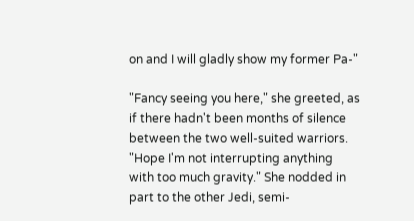on and I will gladly show my former Pa-"

"Fancy seeing you here," she greeted, as if there hadn't been months of silence between the two well-suited warriors. "Hope I'm not interrupting anything with too much gravity." She nodded in part to the other Jedi, semi-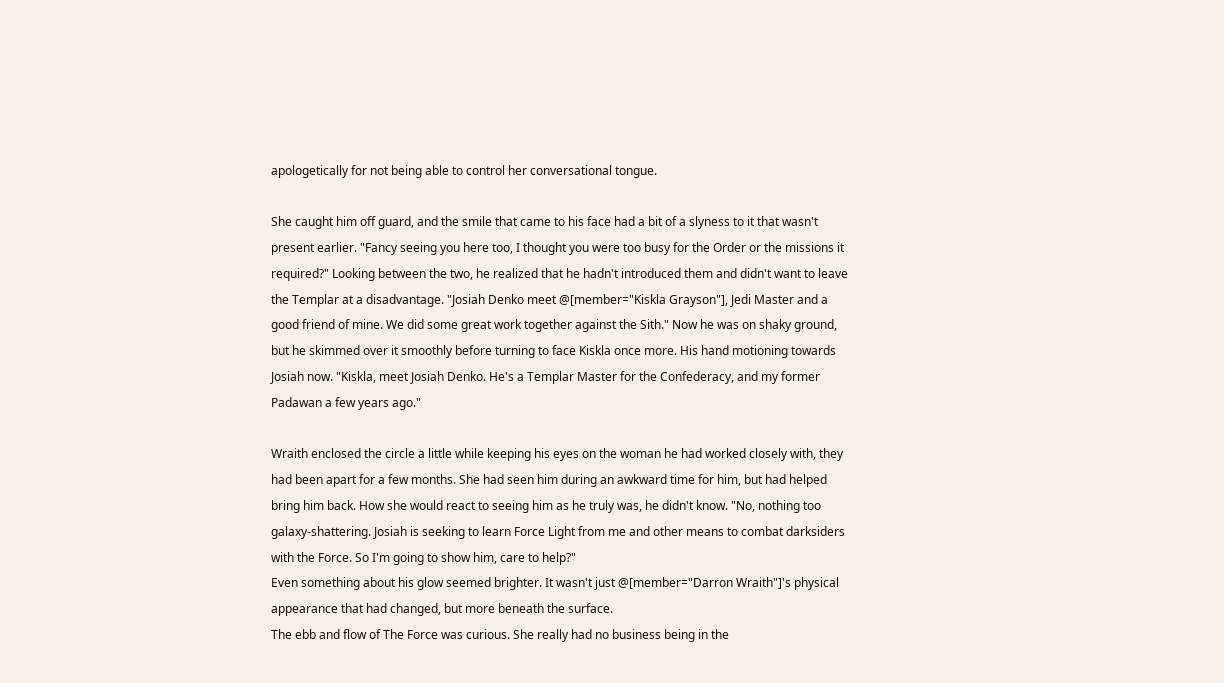apologetically for not being able to control her conversational tongue.

She caught him off guard, and the smile that came to his face had a bit of a slyness to it that wasn't present earlier. "Fancy seeing you here too, I thought you were too busy for the Order or the missions it required?" Looking between the two, he realized that he hadn't introduced them and didn't want to leave the Templar at a disadvantage. "Josiah Denko meet @[member="Kiskla Grayson"], Jedi Master and a good friend of mine. We did some great work together against the Sith." Now he was on shaky ground, but he skimmed over it smoothly before turning to face Kiskla once more. His hand motioning towards Josiah now. "Kiskla, meet Josiah Denko. He's a Templar Master for the Confederacy, and my former Padawan a few years ago."

Wraith enclosed the circle a little while keeping his eyes on the woman he had worked closely with, they had been apart for a few months. She had seen him during an awkward time for him, but had helped bring him back. How she would react to seeing him as he truly was, he didn't know. "No, nothing too galaxy-shattering. Josiah is seeking to learn Force Light from me and other means to combat darksiders with the Force. So I'm going to show him, care to help?"
Even something about his glow seemed brighter. It wasn't just @[member="Darron Wraith"]'s physical appearance that had changed, but more beneath the surface.
The ebb and flow of The Force was curious. She really had no business being in the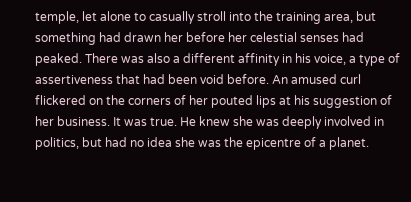temple, let alone to casually stroll into the training area, but something had drawn her before her celestial senses had peaked. There was also a different affinity in his voice, a type of assertiveness that had been void before. An amused curl flickered on the corners of her pouted lips at his suggestion of her business. It was true. He knew she was deeply involved in politics, but had no idea she was the epicentre of a planet.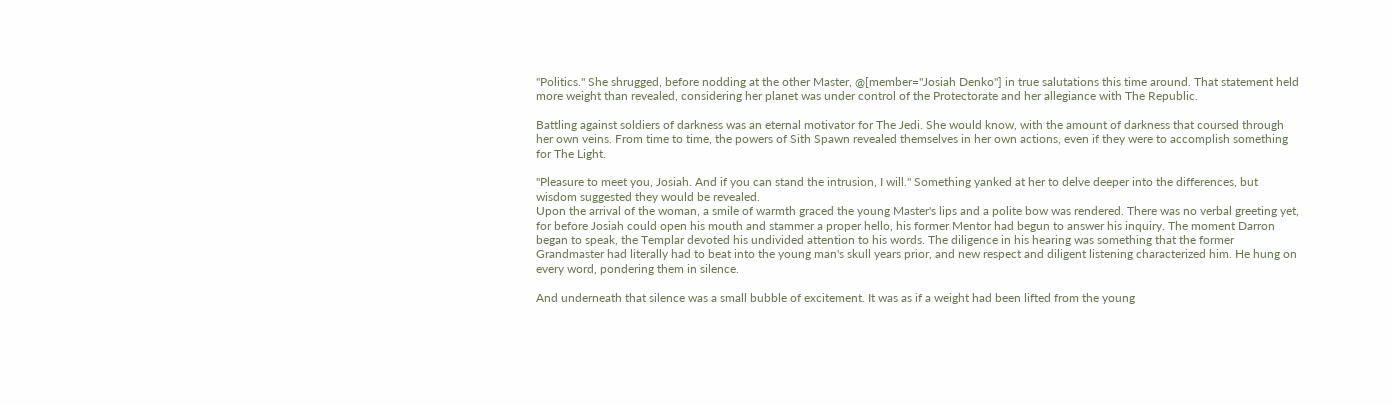"Politics." She shrugged, before nodding at the other Master, @[member="Josiah Denko"] in true salutations this time around. That statement held more weight than revealed, considering her planet was under control of the Protectorate and her allegiance with The Republic.

Battling against soldiers of darkness was an eternal motivator for The Jedi. She would know, with the amount of darkness that coursed through her own veins. From time to time, the powers of Sith Spawn revealed themselves in her own actions, even if they were to accomplish something for The Light.

"Pleasure to meet you, Josiah. And if you can stand the intrusion, I will." Something yanked at her to delve deeper into the differences, but wisdom suggested they would be revealed.
Upon the arrival of the woman, a smile of warmth graced the young Master's lips and a polite bow was rendered. There was no verbal greeting yet, for before Josiah could open his mouth and stammer a proper hello, his former Mentor had begun to answer his inquiry. The moment Darron began to speak, the Templar devoted his undivided attention to his words. The diligence in his hearing was something that the former Grandmaster had literally had to beat into the young man's skull years prior, and new respect and diligent listening characterized him. He hung on every word, pondering them in silence.

And underneath that silence was a small bubble of excitement. It was as if a weight had been lifted from the young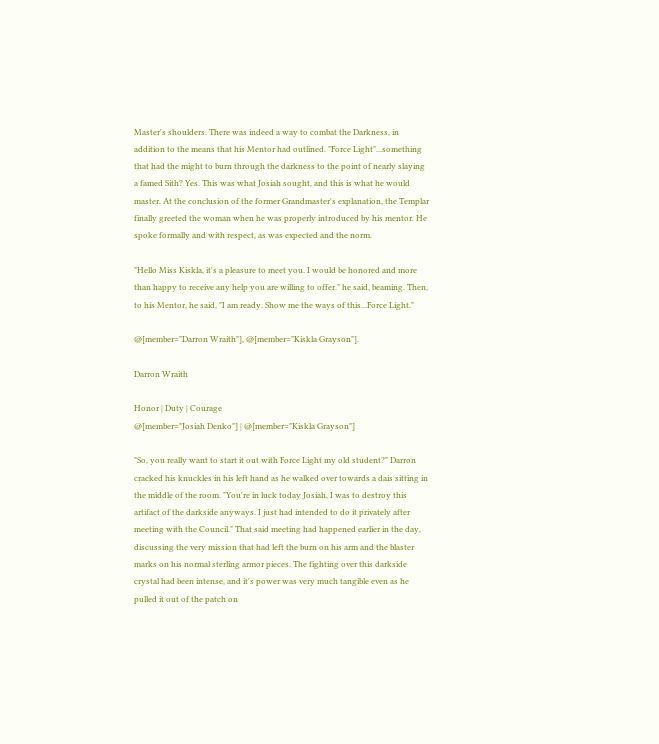Master's shoulders. There was indeed a way to combat the Darkness, in addition to the means that his Mentor had outlined. "Force Light"...something that had the might to burn through the darkness to the point of nearly slaying a famed Sith? Yes. This was what Josiah sought, and this is what he would master. At the conclusion of the former Grandmaster's explanation, the Templar finally greeted the woman when he was properly introduced by his mentor. He spoke formally and with respect, as was expected and the norm.

"Hello Miss Kiskla, it's a pleasure to meet you. I would be honored and more than happy to receive any help you are willing to offer." he said, beaming. Then, to his Mentor, he said, "I am ready. Show me the ways of this...Force Light."

@[member="Darron Wraith"], @[member="Kiskla Grayson"].

Darron Wraith

Honor | Duty | Courage
@[member="Josiah Denko"] | @[member="Kiskla Grayson"]

"So, you really want to start it out with Force Light my old student?" Darron cracked his knuckles in his left hand as he walked over towards a dais sitting in the middle of the room. "You're in luck today Josiah, I was to destroy this artifact of the darkside anyways. I just had intended to do it privately after meeting with the Council." That said meeting had happened earlier in the day, discussing the very mission that had left the burn on his arm and the blaster marks on his normal sterling armor pieces. The fighting over this darkside crystal had been intense, and it's power was very much tangible even as he pulled it out of the patch on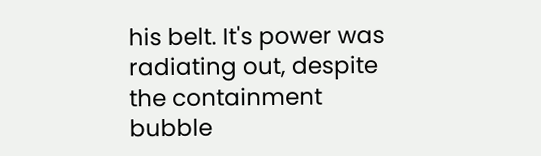his belt. It's power was radiating out, despite the containment bubble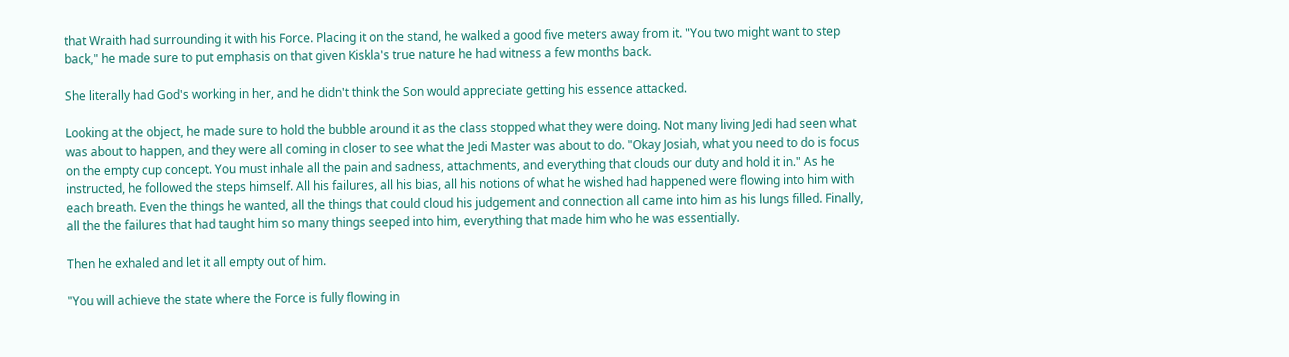that Wraith had surrounding it with his Force. Placing it on the stand, he walked a good five meters away from it. "You two might want to step back," he made sure to put emphasis on that given Kiskla's true nature he had witness a few months back.

She literally had God's working in her, and he didn't think the Son would appreciate getting his essence attacked.

Looking at the object, he made sure to hold the bubble around it as the class stopped what they were doing. Not many living Jedi had seen what was about to happen, and they were all coming in closer to see what the Jedi Master was about to do. "Okay Josiah, what you need to do is focus on the empty cup concept. You must inhale all the pain and sadness, attachments, and everything that clouds our duty and hold it in." As he instructed, he followed the steps himself. All his failures, all his bias, all his notions of what he wished had happened were flowing into him with each breath. Even the things he wanted, all the things that could cloud his judgement and connection all came into him as his lungs filled. Finally, all the the failures that had taught him so many things seeped into him, everything that made him who he was essentially.

Then he exhaled and let it all empty out of him.

"You will achieve the state where the Force is fully flowing in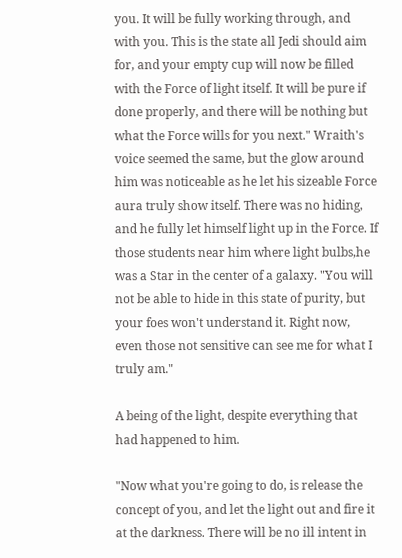you. It will be fully working through, and with you. This is the state all Jedi should aim for, and your empty cup will now be filled with the Force of light itself. It will be pure if done properly, and there will be nothing but what the Force wills for you next." Wraith's voice seemed the same, but the glow around him was noticeable as he let his sizeable Force aura truly show itself. There was no hiding, and he fully let himself light up in the Force. If those students near him where light bulbs,he was a Star in the center of a galaxy. "You will not be able to hide in this state of purity, but your foes won't understand it. Right now, even those not sensitive can see me for what I truly am."

A being of the light, despite everything that had happened to him.

"Now what you're going to do, is release the concept of you, and let the light out and fire it at the darkness. There will be no ill intent in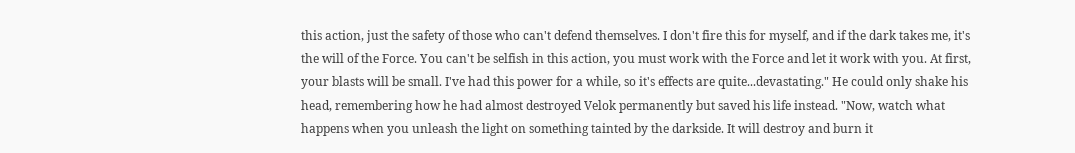this action, just the safety of those who can't defend themselves. I don't fire this for myself, and if the dark takes me, it's the will of the Force. You can't be selfish in this action, you must work with the Force and let it work with you. At first, your blasts will be small. I've had this power for a while, so it's effects are quite...devastating." He could only shake his head, remembering how he had almost destroyed Velok permanently but saved his life instead. "Now, watch what happens when you unleash the light on something tainted by the darkside. It will destroy and burn it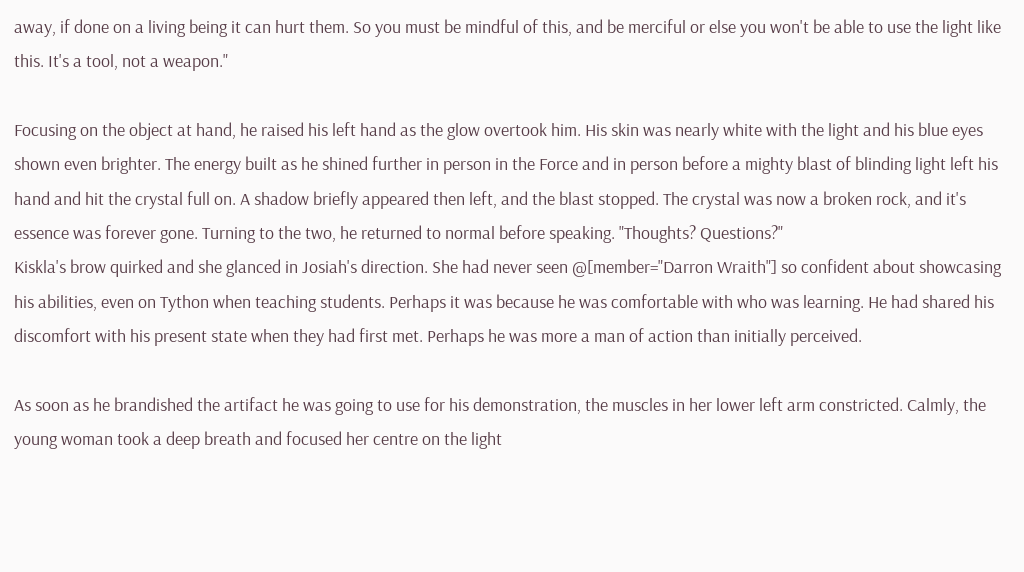away, if done on a living being it can hurt them. So you must be mindful of this, and be merciful or else you won't be able to use the light like this. It's a tool, not a weapon."

Focusing on the object at hand, he raised his left hand as the glow overtook him. His skin was nearly white with the light and his blue eyes shown even brighter. The energy built as he shined further in person in the Force and in person before a mighty blast of blinding light left his hand and hit the crystal full on. A shadow briefly appeared then left, and the blast stopped. The crystal was now a broken rock, and it's essence was forever gone. Turning to the two, he returned to normal before speaking. "Thoughts? Questions?"
Kiskla's brow quirked and she glanced in Josiah's direction. She had never seen @[member="Darron Wraith"] so confident about showcasing his abilities, even on Tython when teaching students. Perhaps it was because he was comfortable with who was learning. He had shared his discomfort with his present state when they had first met. Perhaps he was more a man of action than initially perceived.

As soon as he brandished the artifact he was going to use for his demonstration, the muscles in her lower left arm constricted. Calmly, the young woman took a deep breath and focused her centre on the light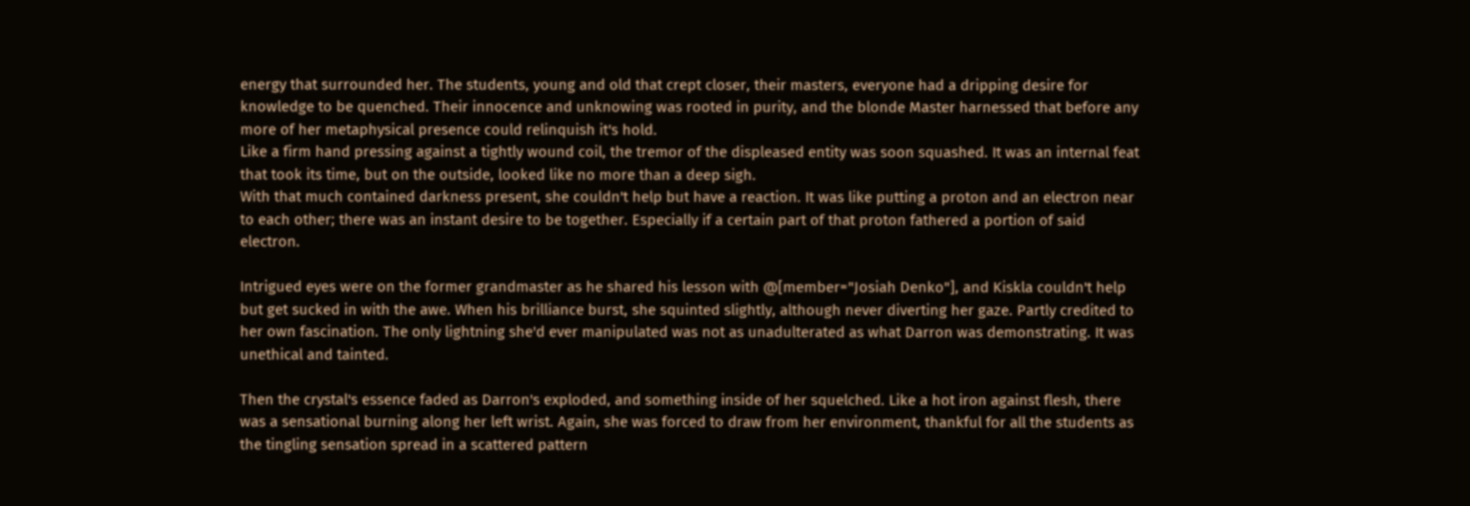energy that surrounded her. The students, young and old that crept closer, their masters, everyone had a dripping desire for knowledge to be quenched. Their innocence and unknowing was rooted in purity, and the blonde Master harnessed that before any more of her metaphysical presence could relinquish it's hold.
Like a firm hand pressing against a tightly wound coil, the tremor of the displeased entity was soon squashed. It was an internal feat that took its time, but on the outside, looked like no more than a deep sigh.
With that much contained darkness present, she couldn't help but have a reaction. It was like putting a proton and an electron near to each other; there was an instant desire to be together. Especially if a certain part of that proton fathered a portion of said electron.

Intrigued eyes were on the former grandmaster as he shared his lesson with @[member="Josiah Denko"], and Kiskla couldn't help but get sucked in with the awe. When his brilliance burst, she squinted slightly, although never diverting her gaze. Partly credited to her own fascination. The only lightning she'd ever manipulated was not as unadulterated as what Darron was demonstrating. It was unethical and tainted.

Then the crystal's essence faded as Darron's exploded, and something inside of her squelched. Like a hot iron against flesh, there was a sensational burning along her left wrist. Again, she was forced to draw from her environment, thankful for all the students as the tingling sensation spread in a scattered pattern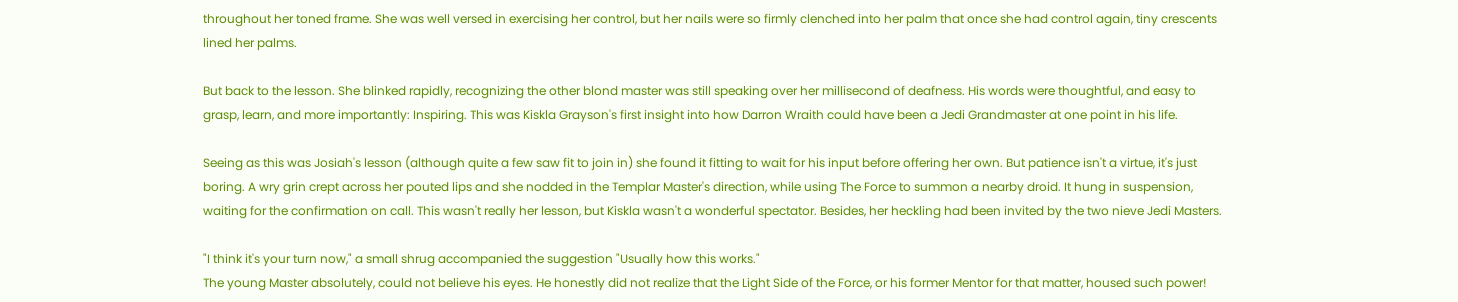throughout her toned frame. She was well versed in exercising her control, but her nails were so firmly clenched into her palm that once she had control again, tiny crescents lined her palms.

But back to the lesson. She blinked rapidly, recognizing the other blond master was still speaking over her millisecond of deafness. His words were thoughtful, and easy to grasp, learn, and more importantly: Inspiring. This was Kiskla Grayson's first insight into how Darron Wraith could have been a Jedi Grandmaster at one point in his life.

Seeing as this was Josiah's lesson (although quite a few saw fit to join in) she found it fitting to wait for his input before offering her own. But patience isn't a virtue, it's just boring. A wry grin crept across her pouted lips and she nodded in the Templar Master's direction, while using The Force to summon a nearby droid. It hung in suspension, waiting for the confirmation on call. This wasn't really her lesson, but Kiskla wasn't a wonderful spectator. Besides, her heckling had been invited by the two nieve Jedi Masters.

"I think it's your turn now," a small shrug accompanied the suggestion "Usually how this works."
The young Master absolutely, could not believe his eyes. He honestly did not realize that the Light Side of the Force, or his former Mentor for that matter, housed such power!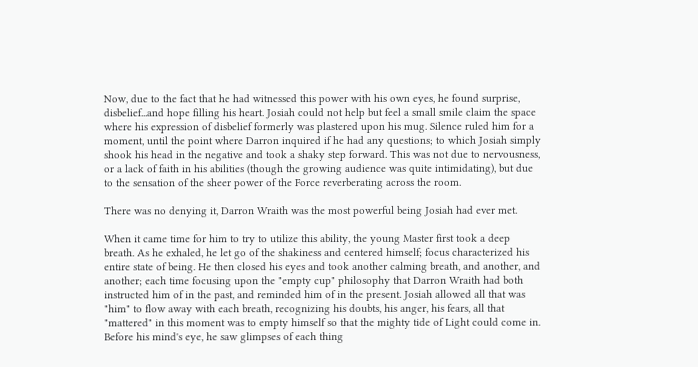Now, due to the fact that he had witnessed this power with his own eyes, he found surprise, disbelief...and hope filling his heart. Josiah could not help but feel a small smile claim the space where his expression of disbelief formerly was plastered upon his mug. Silence ruled him for a moment, until the point where Darron inquired if he had any questions; to which Josiah simply shook his head in the negative and took a shaky step forward. This was not due to nervousness, or a lack of faith in his abilities (though the growing audience was quite intimidating), but due to the sensation of the sheer power of the Force reverberating across the room.

There was no denying it, Darron Wraith was the most powerful being Josiah had ever met.

When it came time for him to try to utilize this ability, the young Master first took a deep breath. As he exhaled, he let go of the shakiness and centered himself; focus characterized his entire state of being. He then closed his eyes and took another calming breath, and another, and another; each time focusing upon the "empty cup" philosophy that Darron Wraith had both instructed him of in the past, and reminded him of in the present. Josiah allowed all that was "him" to flow away with each breath, recognizing his doubts, his anger, his fears, all that "mattered" in this moment was to empty himself so that the mighty tide of Light could come in. Before his mind's eye, he saw glimpses of each thing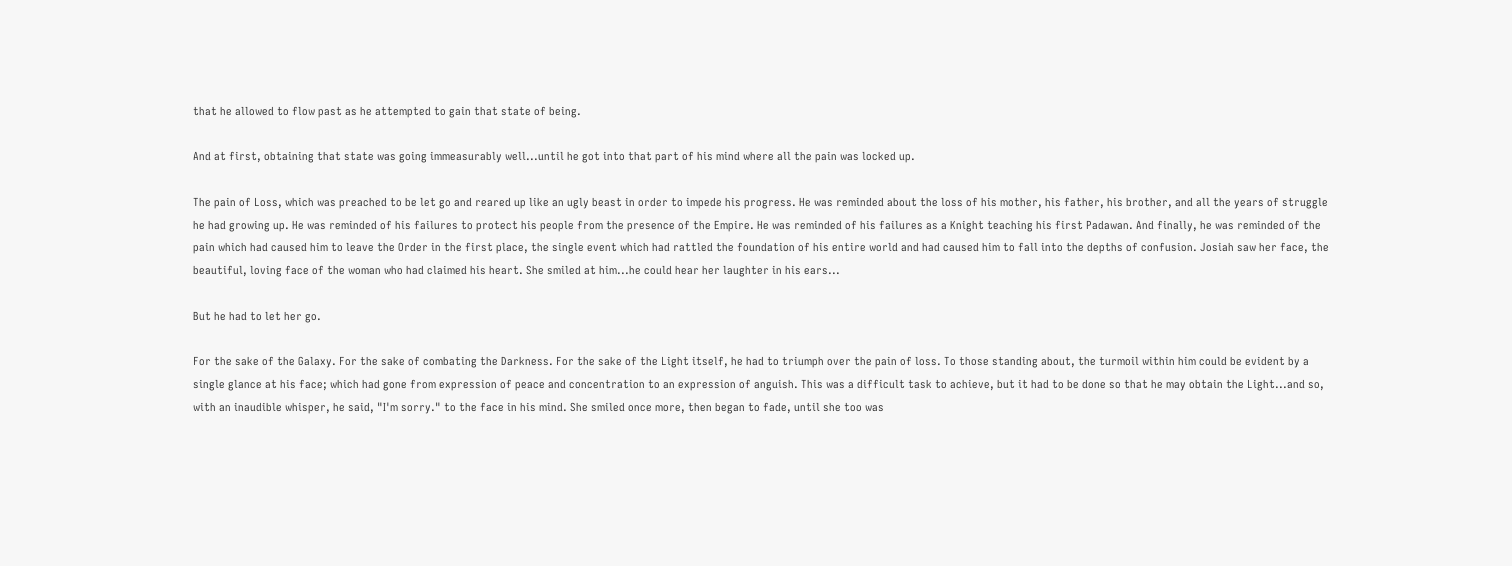that he allowed to flow past as he attempted to gain that state of being.

And at first, obtaining that state was going immeasurably well...until he got into that part of his mind where all the pain was locked up.

The pain of Loss, which was preached to be let go and reared up like an ugly beast in order to impede his progress. He was reminded about the loss of his mother, his father, his brother, and all the years of struggle he had growing up. He was reminded of his failures to protect his people from the presence of the Empire. He was reminded of his failures as a Knight teaching his first Padawan. And finally, he was reminded of the pain which had caused him to leave the Order in the first place, the single event which had rattled the foundation of his entire world and had caused him to fall into the depths of confusion. Josiah saw her face, the beautiful, loving face of the woman who had claimed his heart. She smiled at him...he could hear her laughter in his ears...

But he had to let her go.

For the sake of the Galaxy. For the sake of combating the Darkness. For the sake of the Light itself, he had to triumph over the pain of loss. To those standing about, the turmoil within him could be evident by a single glance at his face; which had gone from expression of peace and concentration to an expression of anguish. This was a difficult task to achieve, but it had to be done so that he may obtain the Light...and so, with an inaudible whisper, he said, "I'm sorry." to the face in his mind. She smiled once more, then began to fade, until she too was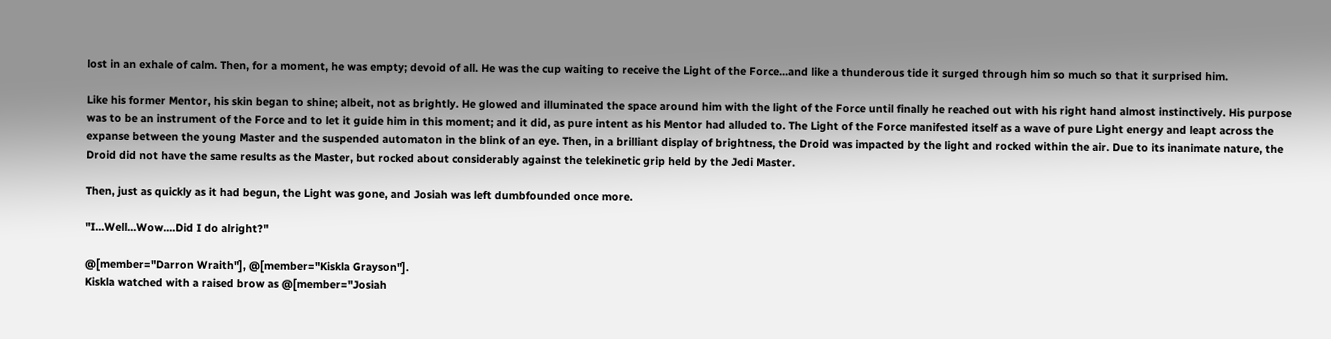lost in an exhale of calm. Then, for a moment, he was empty; devoid of all. He was the cup waiting to receive the Light of the Force...and like a thunderous tide it surged through him so much so that it surprised him.

Like his former Mentor, his skin began to shine; albeit, not as brightly. He glowed and illuminated the space around him with the light of the Force until finally he reached out with his right hand almost instinctively. His purpose was to be an instrument of the Force and to let it guide him in this moment; and it did, as pure intent as his Mentor had alluded to. The Light of the Force manifested itself as a wave of pure Light energy and leapt across the expanse between the young Master and the suspended automaton in the blink of an eye. Then, in a brilliant display of brightness, the Droid was impacted by the light and rocked within the air. Due to its inanimate nature, the Droid did not have the same results as the Master, but rocked about considerably against the telekinetic grip held by the Jedi Master.

Then, just as quickly as it had begun, the Light was gone, and Josiah was left dumbfounded once more.

"I...Well...Wow....Did I do alright?"

@[member="Darron Wraith"], @[member="Kiskla Grayson"].
Kiskla watched with a raised brow as @[member="Josiah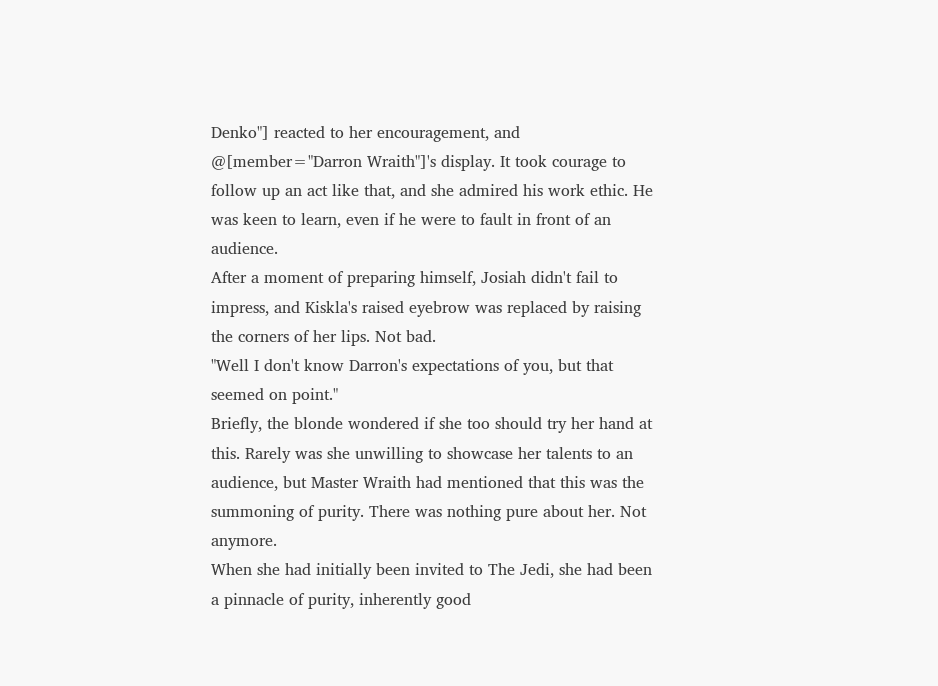Denko"] reacted to her encouragement, and @[member="Darron Wraith"]'s display. It took courage to follow up an act like that, and she admired his work ethic. He was keen to learn, even if he were to fault in front of an audience.
After a moment of preparing himself, Josiah didn't fail to impress, and Kiskla's raised eyebrow was replaced by raising the corners of her lips. Not bad.
"Well I don't know Darron's expectations of you, but that seemed on point."
Briefly, the blonde wondered if she too should try her hand at this. Rarely was she unwilling to showcase her talents to an audience, but Master Wraith had mentioned that this was the summoning of purity. There was nothing pure about her. Not anymore.
When she had initially been invited to The Jedi, she had been a pinnacle of purity, inherently good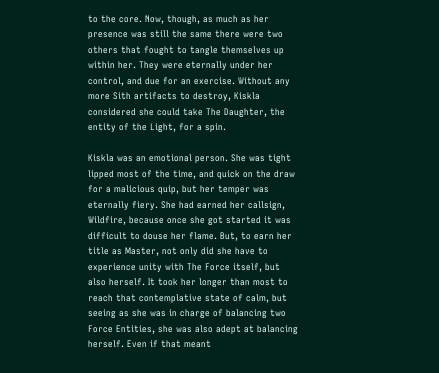to the core. Now, though, as much as her presence was still the same there were two others that fought to tangle themselves up within her. They were eternally under her control, and due for an exercise. Without any more Sith artifacts to destroy, Kiskla considered she could take The Daughter, the entity of the Light, for a spin.

Kiskla was an emotional person. She was tight lipped most of the time, and quick on the draw for a malicious quip, but her temper was eternally fiery. She had earned her callsign, Wildfire, because once she got started it was difficult to douse her flame. But, to earn her title as Master, not only did she have to experience unity with The Force itself, but also herself. It took her longer than most to reach that contemplative state of calm, but seeing as she was in charge of balancing two Force Entities, she was also adept at balancing herself. Even if that meant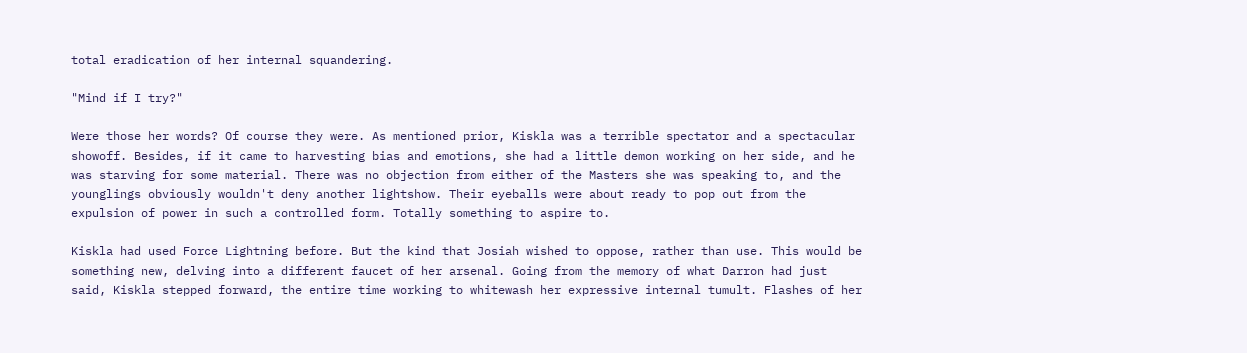total eradication of her internal squandering.

"Mind if I try?"

Were those her words? Of course they were. As mentioned prior, Kiskla was a terrible spectator and a spectacular showoff. Besides, if it came to harvesting bias and emotions, she had a little demon working on her side, and he was starving for some material. There was no objection from either of the Masters she was speaking to, and the younglings obviously wouldn't deny another lightshow. Their eyeballs were about ready to pop out from the expulsion of power in such a controlled form. Totally something to aspire to.

Kiskla had used Force Lightning before. But the kind that Josiah wished to oppose, rather than use. This would be something new, delving into a different faucet of her arsenal. Going from the memory of what Darron had just said, Kiskla stepped forward, the entire time working to whitewash her expressive internal tumult. Flashes of her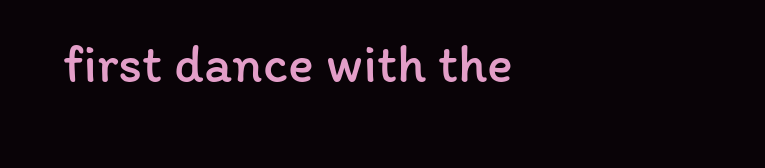first dance with the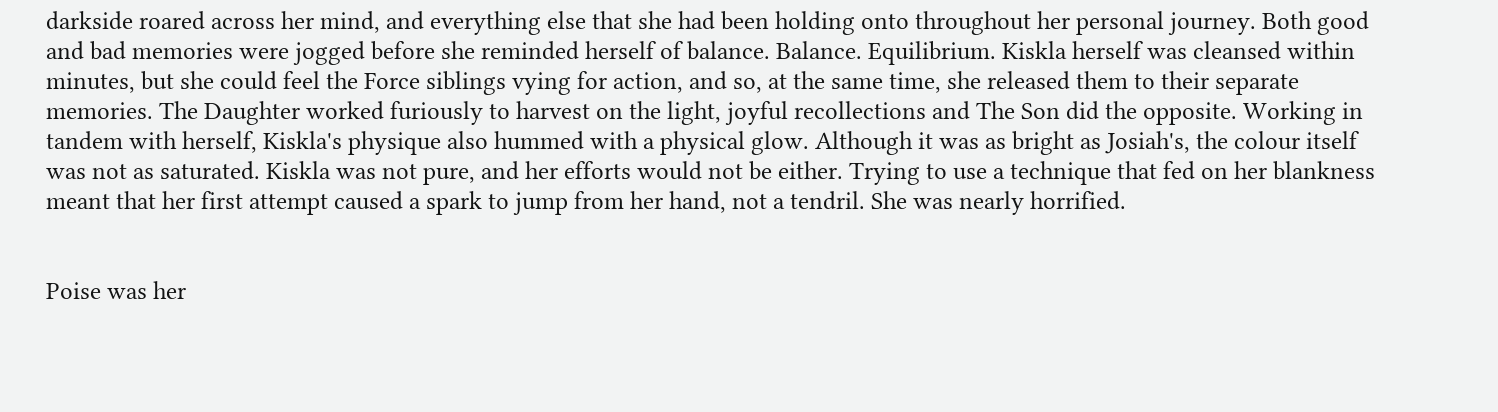darkside roared across her mind, and everything else that she had been holding onto throughout her personal journey. Both good and bad memories were jogged before she reminded herself of balance. Balance. Equilibrium. Kiskla herself was cleansed within minutes, but she could feel the Force siblings vying for action, and so, at the same time, she released them to their separate memories. The Daughter worked furiously to harvest on the light, joyful recollections and The Son did the opposite. Working in tandem with herself, Kiskla's physique also hummed with a physical glow. Although it was as bright as Josiah's, the colour itself was not as saturated. Kiskla was not pure, and her efforts would not be either. Trying to use a technique that fed on her blankness meant that her first attempt caused a spark to jump from her hand, not a tendril. She was nearly horrified.


Poise was her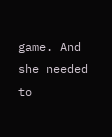game. And she needed to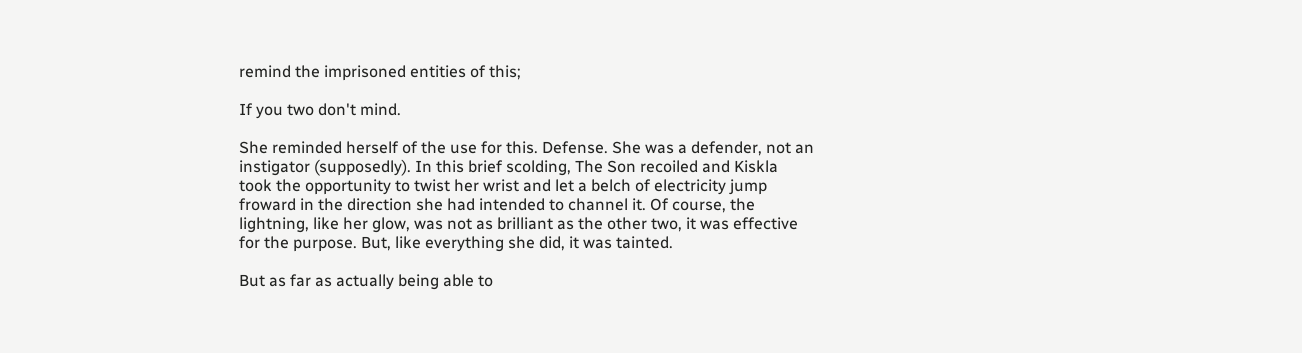remind the imprisoned entities of this;

If you two don't mind.

She reminded herself of the use for this. Defense. She was a defender, not an instigator (supposedly). In this brief scolding, The Son recoiled and Kiskla took the opportunity to twist her wrist and let a belch of electricity jump froward in the direction she had intended to channel it. Of course, the lightning, like her glow, was not as brilliant as the other two, it was effective for the purpose. But, like everything she did, it was tainted.

But as far as actually being able to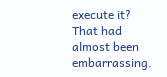execute it? That had almost been embarrassing.